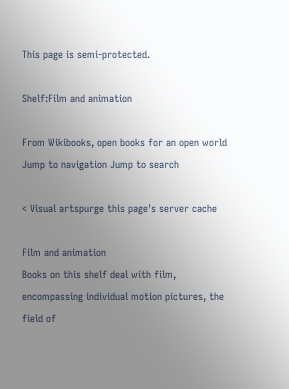This page is semi-protected.

Shelf:Film and animation

From Wikibooks, open books for an open world
Jump to navigation Jump to search

< Visual artspurge this page's server cache

Film and animation
Books on this shelf deal with film, encompassing individual motion pictures, the field of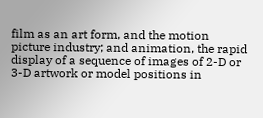film as an art form, and the motion picture industry; and animation, the rapid display of a sequence of images of 2-D or 3-D artwork or model positions in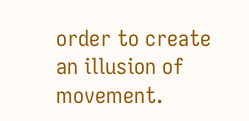order to create an illusion of movement.